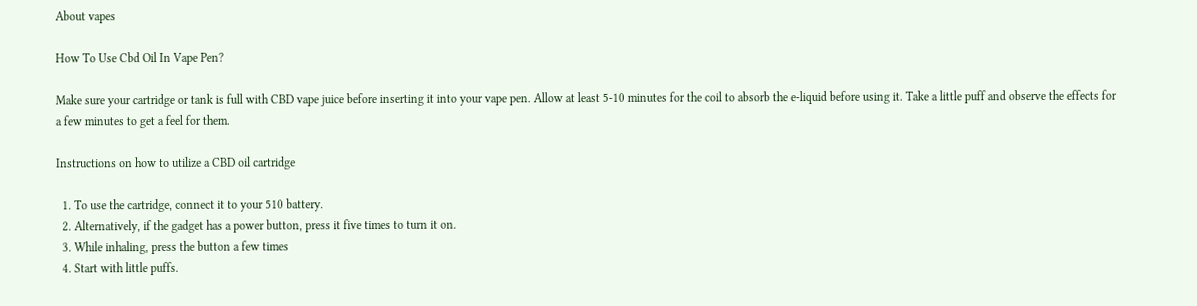About vapes

How To Use Cbd Oil In Vape Pen?

Make sure your cartridge or tank is full with CBD vape juice before inserting it into your vape pen. Allow at least 5-10 minutes for the coil to absorb the e-liquid before using it. Take a little puff and observe the effects for a few minutes to get a feel for them.

Instructions on how to utilize a CBD oil cartridge

  1. To use the cartridge, connect it to your 510 battery.
  2. Alternatively, if the gadget has a power button, press it five times to turn it on.
  3. While inhaling, press the button a few times
  4. Start with little puffs.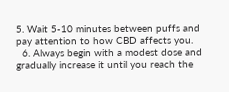5. Wait 5-10 minutes between puffs and pay attention to how CBD affects you.
  6. Always begin with a modest dose and gradually increase it until you reach the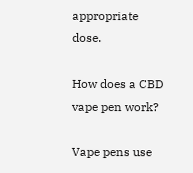appropriate dose.

How does a CBD vape pen work?

Vape pens use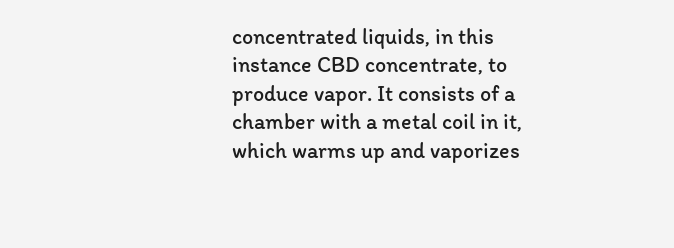concentrated liquids, in this instance CBD concentrate, to produce vapor. It consists of a chamber with a metal coil in it, which warms up and vaporizes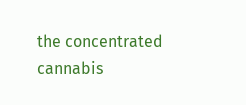the concentrated cannabis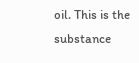oil. This is the substance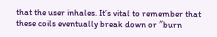that the user inhales. It’s vital to remember that these coils eventually break down or ″burn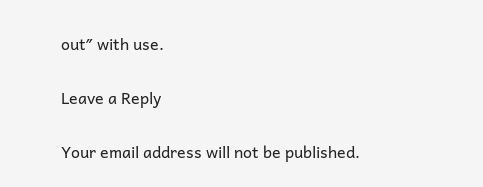out″ with use.

Leave a Reply

Your email address will not be published.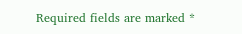Required fields are marked *